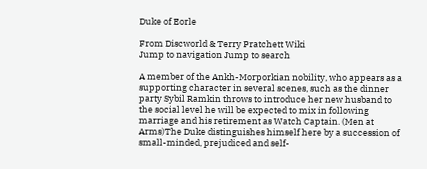Duke of Eorle

From Discworld & Terry Pratchett Wiki
Jump to navigation Jump to search

A member of the Ankh-Morporkian nobility, who appears as a supporting character in several scenes, such as the dinner party Sybil Ramkin throws to introduce her new husband to the social level he will be expected to mix in following marriage and his retirement as Watch Captain. (Men at Arms)The Duke distinguishes himself here by a succession of small-minded, prejudiced and self-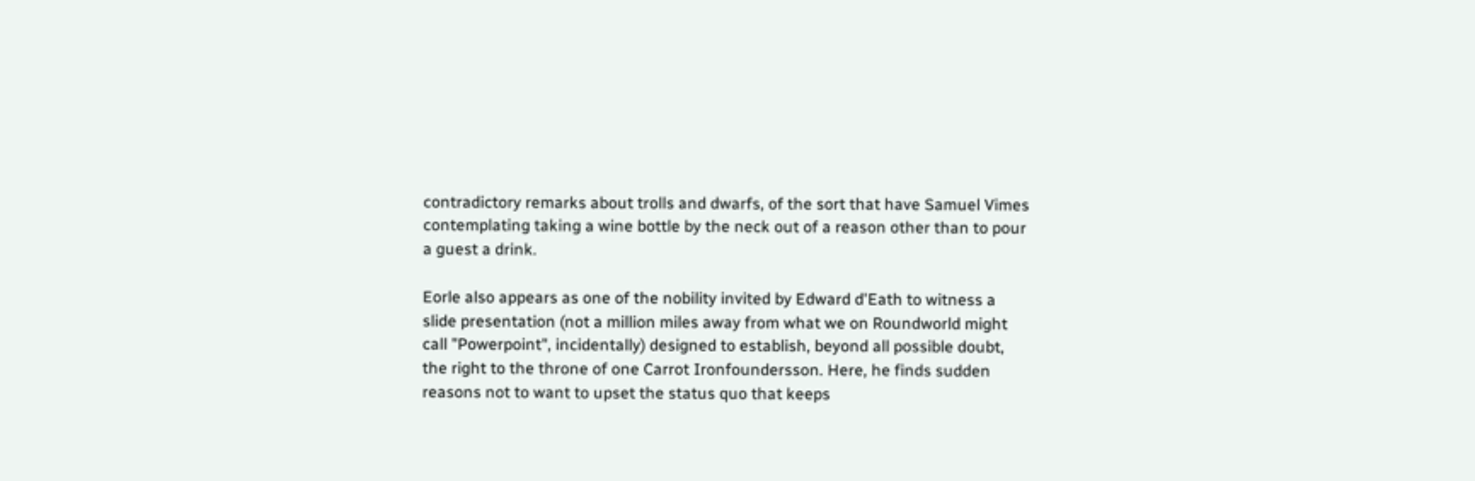contradictory remarks about trolls and dwarfs, of the sort that have Samuel Vimes contemplating taking a wine bottle by the neck out of a reason other than to pour a guest a drink.

Eorle also appears as one of the nobility invited by Edward d'Eath to witness a slide presentation (not a million miles away from what we on Roundworld might call "Powerpoint", incidentally) designed to establish, beyond all possible doubt, the right to the throne of one Carrot Ironfoundersson. Here, he finds sudden reasons not to want to upset the status quo that keeps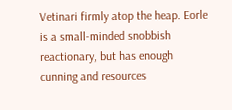Vetinari firmly atop the heap. Eorle is a small-minded snobbish reactionary, but has enough cunning and resources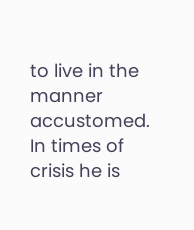to live in the manner accustomed. In times of crisis he is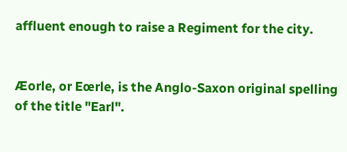affluent enough to raise a Regiment for the city.


Æorle, or Eœrle, is the Anglo-Saxon original spelling of the title "Earl".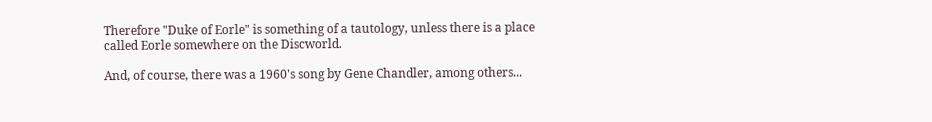Therefore "Duke of Eorle" is something of a tautology, unless there is a place called Eorle somewhere on the Discworld.

And, of course, there was a 1960's song by Gene Chandler, among others...